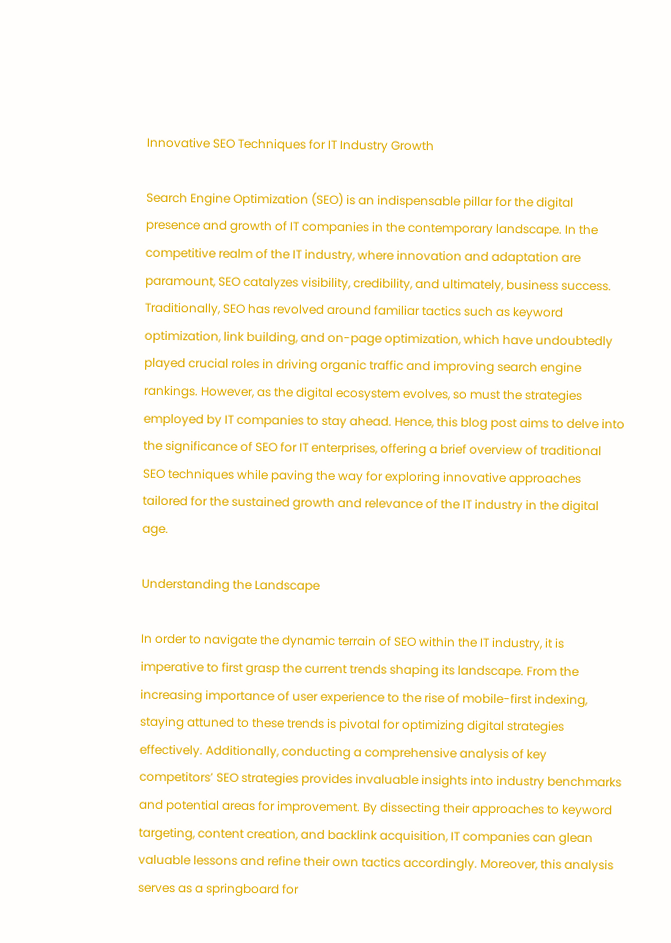Innovative SEO Techniques for IT Industry Growth

Search Engine Optimization (SEO) is an indispensable pillar for the digital presence and growth of IT companies in the contemporary landscape. In the competitive realm of the IT industry, where innovation and adaptation are paramount, SEO catalyzes visibility, credibility, and ultimately, business success. Traditionally, SEO has revolved around familiar tactics such as keyword optimization, link building, and on-page optimization, which have undoubtedly played crucial roles in driving organic traffic and improving search engine rankings. However, as the digital ecosystem evolves, so must the strategies employed by IT companies to stay ahead. Hence, this blog post aims to delve into the significance of SEO for IT enterprises, offering a brief overview of traditional SEO techniques while paving the way for exploring innovative approaches tailored for the sustained growth and relevance of the IT industry in the digital age.

Understanding the Landscape

In order to navigate the dynamic terrain of SEO within the IT industry, it is imperative to first grasp the current trends shaping its landscape. From the increasing importance of user experience to the rise of mobile-first indexing, staying attuned to these trends is pivotal for optimizing digital strategies effectively. Additionally, conducting a comprehensive analysis of key competitors’ SEO strategies provides invaluable insights into industry benchmarks and potential areas for improvement. By dissecting their approaches to keyword targeting, content creation, and backlink acquisition, IT companies can glean valuable lessons and refine their own tactics accordingly. Moreover, this analysis serves as a springboard for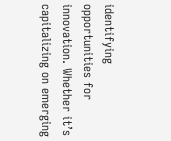identifying opportunities for innovation. Whether it’s capitalizing on emerging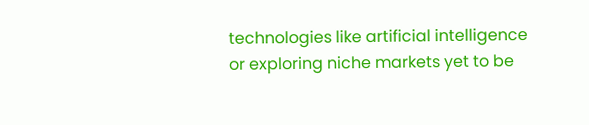technologies like artificial intelligence or exploring niche markets yet to be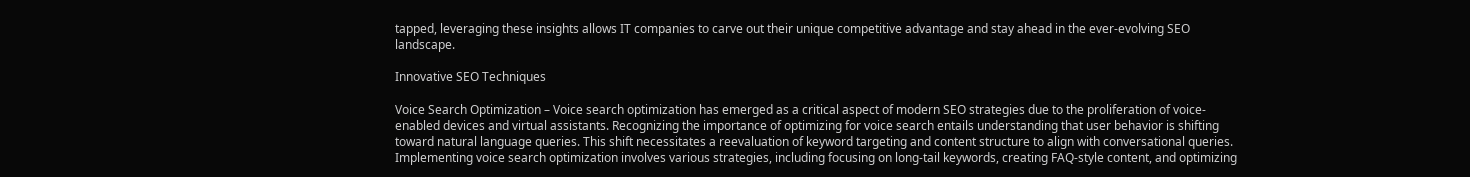tapped, leveraging these insights allows IT companies to carve out their unique competitive advantage and stay ahead in the ever-evolving SEO landscape.

Innovative SEO Techniques

Voice Search Optimization – Voice search optimization has emerged as a critical aspect of modern SEO strategies due to the proliferation of voice-enabled devices and virtual assistants. Recognizing the importance of optimizing for voice search entails understanding that user behavior is shifting toward natural language queries. This shift necessitates a reevaluation of keyword targeting and content structure to align with conversational queries. Implementing voice search optimization involves various strategies, including focusing on long-tail keywords, creating FAQ-style content, and optimizing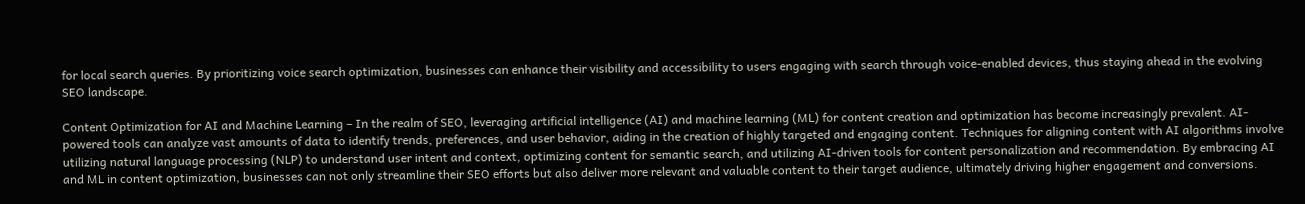for local search queries. By prioritizing voice search optimization, businesses can enhance their visibility and accessibility to users engaging with search through voice-enabled devices, thus staying ahead in the evolving SEO landscape.

Content Optimization for AI and Machine Learning – In the realm of SEO, leveraging artificial intelligence (AI) and machine learning (ML) for content creation and optimization has become increasingly prevalent. AI-powered tools can analyze vast amounts of data to identify trends, preferences, and user behavior, aiding in the creation of highly targeted and engaging content. Techniques for aligning content with AI algorithms involve utilizing natural language processing (NLP) to understand user intent and context, optimizing content for semantic search, and utilizing AI-driven tools for content personalization and recommendation. By embracing AI and ML in content optimization, businesses can not only streamline their SEO efforts but also deliver more relevant and valuable content to their target audience, ultimately driving higher engagement and conversions.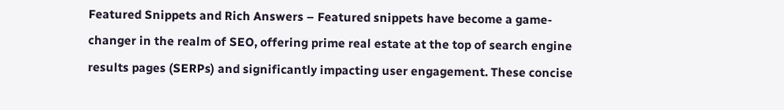Featured Snippets and Rich Answers – Featured snippets have become a game-changer in the realm of SEO, offering prime real estate at the top of search engine results pages (SERPs) and significantly impacting user engagement. These concise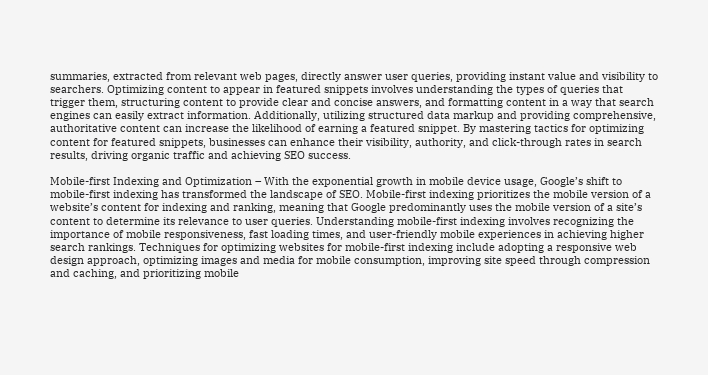summaries, extracted from relevant web pages, directly answer user queries, providing instant value and visibility to searchers. Optimizing content to appear in featured snippets involves understanding the types of queries that trigger them, structuring content to provide clear and concise answers, and formatting content in a way that search engines can easily extract information. Additionally, utilizing structured data markup and providing comprehensive, authoritative content can increase the likelihood of earning a featured snippet. By mastering tactics for optimizing content for featured snippets, businesses can enhance their visibility, authority, and click-through rates in search results, driving organic traffic and achieving SEO success.

Mobile-first Indexing and Optimization – With the exponential growth in mobile device usage, Google’s shift to mobile-first indexing has transformed the landscape of SEO. Mobile-first indexing prioritizes the mobile version of a website’s content for indexing and ranking, meaning that Google predominantly uses the mobile version of a site’s content to determine its relevance to user queries. Understanding mobile-first indexing involves recognizing the importance of mobile responsiveness, fast loading times, and user-friendly mobile experiences in achieving higher search rankings. Techniques for optimizing websites for mobile-first indexing include adopting a responsive web design approach, optimizing images and media for mobile consumption, improving site speed through compression and caching, and prioritizing mobile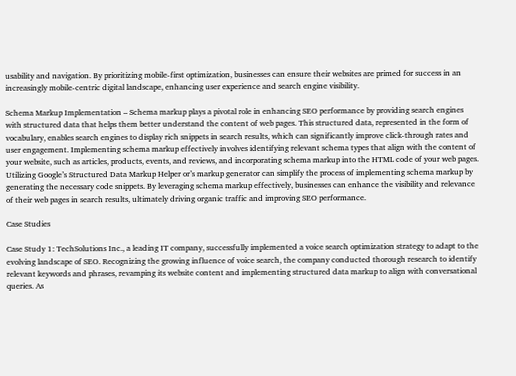usability and navigation. By prioritizing mobile-first optimization, businesses can ensure their websites are primed for success in an increasingly mobile-centric digital landscape, enhancing user experience and search engine visibility.

Schema Markup Implementation – Schema markup plays a pivotal role in enhancing SEO performance by providing search engines with structured data that helps them better understand the content of web pages. This structured data, represented in the form of vocabulary, enables search engines to display rich snippets in search results, which can significantly improve click-through rates and user engagement. Implementing schema markup effectively involves identifying relevant schema types that align with the content of your website, such as articles, products, events, and reviews, and incorporating schema markup into the HTML code of your web pages. Utilizing Google’s Structured Data Markup Helper or’s markup generator can simplify the process of implementing schema markup by generating the necessary code snippets. By leveraging schema markup effectively, businesses can enhance the visibility and relevance of their web pages in search results, ultimately driving organic traffic and improving SEO performance.

Case Studies

Case Study 1: TechSolutions Inc., a leading IT company, successfully implemented a voice search optimization strategy to adapt to the evolving landscape of SEO. Recognizing the growing influence of voice search, the company conducted thorough research to identify relevant keywords and phrases, revamping its website content and implementing structured data markup to align with conversational queries. As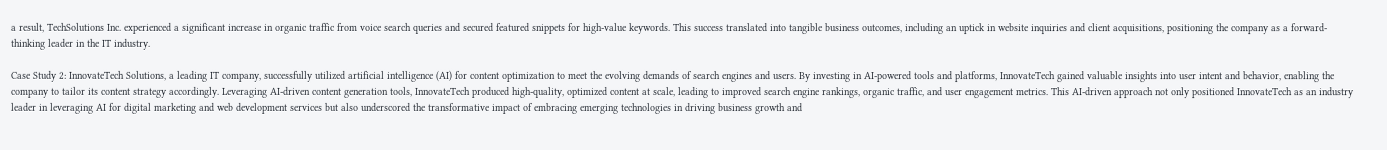a result, TechSolutions Inc. experienced a significant increase in organic traffic from voice search queries and secured featured snippets for high-value keywords. This success translated into tangible business outcomes, including an uptick in website inquiries and client acquisitions, positioning the company as a forward-thinking leader in the IT industry.

Case Study 2: InnovateTech Solutions, a leading IT company, successfully utilized artificial intelligence (AI) for content optimization to meet the evolving demands of search engines and users. By investing in AI-powered tools and platforms, InnovateTech gained valuable insights into user intent and behavior, enabling the company to tailor its content strategy accordingly. Leveraging AI-driven content generation tools, InnovateTech produced high-quality, optimized content at scale, leading to improved search engine rankings, organic traffic, and user engagement metrics. This AI-driven approach not only positioned InnovateTech as an industry leader in leveraging AI for digital marketing and web development services but also underscored the transformative impact of embracing emerging technologies in driving business growth and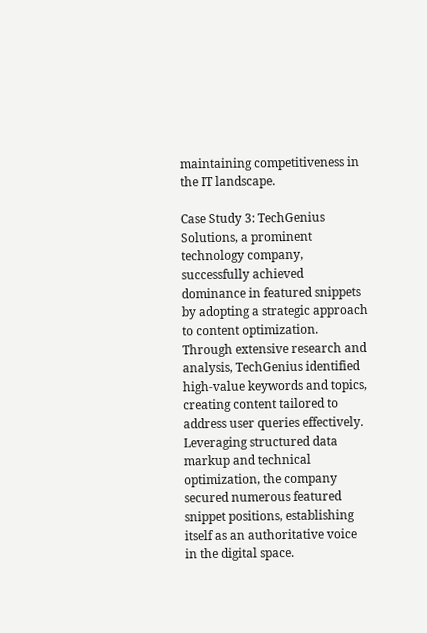maintaining competitiveness in the IT landscape.

Case Study 3: TechGenius Solutions, a prominent technology company, successfully achieved dominance in featured snippets by adopting a strategic approach to content optimization. Through extensive research and analysis, TechGenius identified high-value keywords and topics, creating content tailored to address user queries effectively. Leveraging structured data markup and technical optimization, the company secured numerous featured snippet positions, establishing itself as an authoritative voice in the digital space.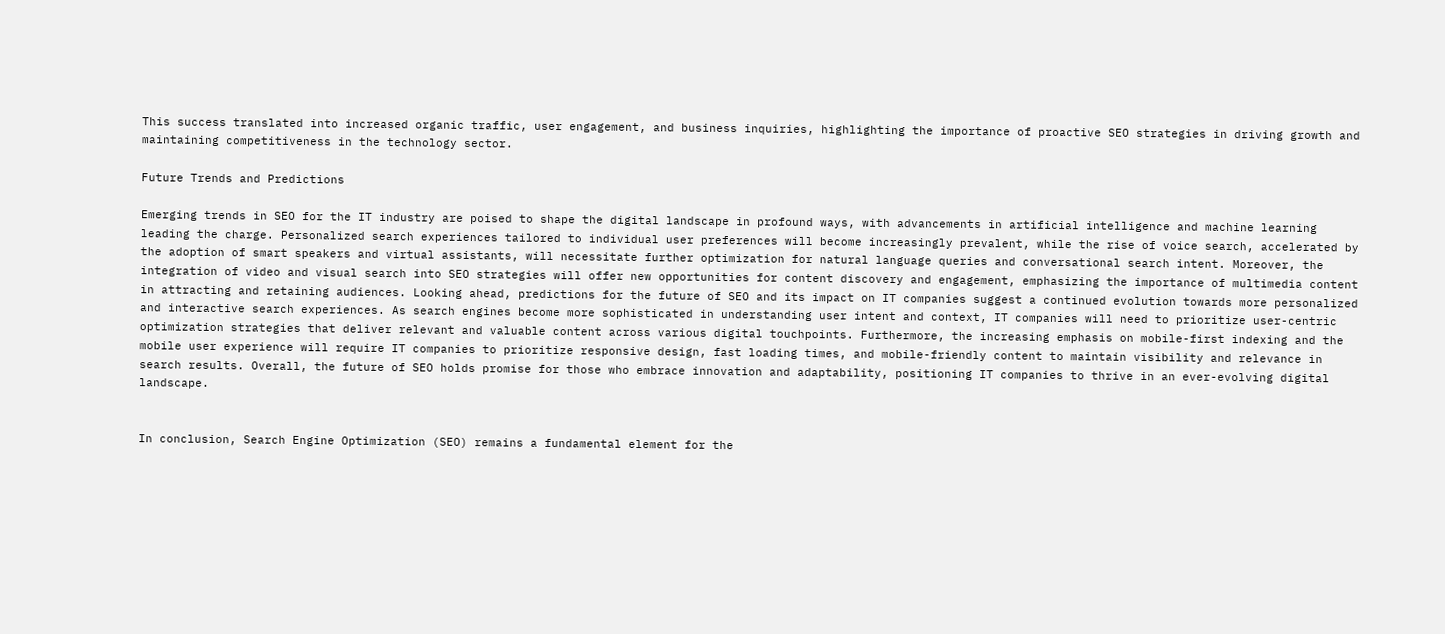This success translated into increased organic traffic, user engagement, and business inquiries, highlighting the importance of proactive SEO strategies in driving growth and maintaining competitiveness in the technology sector.

Future Trends and Predictions

Emerging trends in SEO for the IT industry are poised to shape the digital landscape in profound ways, with advancements in artificial intelligence and machine learning leading the charge. Personalized search experiences tailored to individual user preferences will become increasingly prevalent, while the rise of voice search, accelerated by the adoption of smart speakers and virtual assistants, will necessitate further optimization for natural language queries and conversational search intent. Moreover, the integration of video and visual search into SEO strategies will offer new opportunities for content discovery and engagement, emphasizing the importance of multimedia content in attracting and retaining audiences. Looking ahead, predictions for the future of SEO and its impact on IT companies suggest a continued evolution towards more personalized and interactive search experiences. As search engines become more sophisticated in understanding user intent and context, IT companies will need to prioritize user-centric optimization strategies that deliver relevant and valuable content across various digital touchpoints. Furthermore, the increasing emphasis on mobile-first indexing and the mobile user experience will require IT companies to prioritize responsive design, fast loading times, and mobile-friendly content to maintain visibility and relevance in search results. Overall, the future of SEO holds promise for those who embrace innovation and adaptability, positioning IT companies to thrive in an ever-evolving digital landscape.


In conclusion, Search Engine Optimization (SEO) remains a fundamental element for the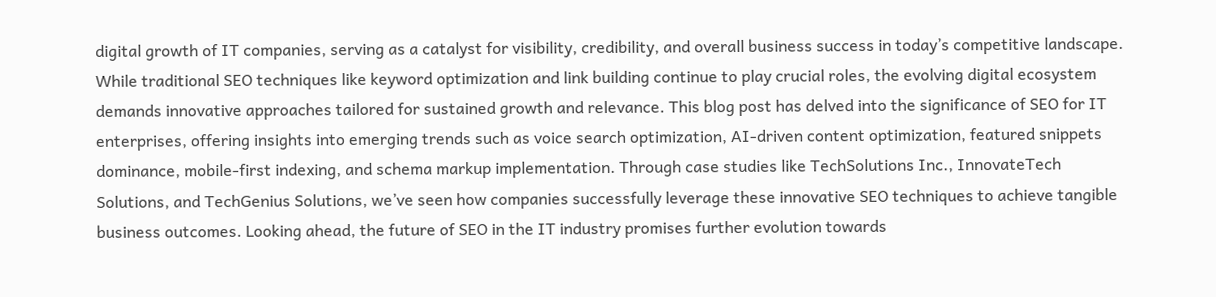digital growth of IT companies, serving as a catalyst for visibility, credibility, and overall business success in today’s competitive landscape. While traditional SEO techniques like keyword optimization and link building continue to play crucial roles, the evolving digital ecosystem demands innovative approaches tailored for sustained growth and relevance. This blog post has delved into the significance of SEO for IT enterprises, offering insights into emerging trends such as voice search optimization, AI-driven content optimization, featured snippets dominance, mobile-first indexing, and schema markup implementation. Through case studies like TechSolutions Inc., InnovateTech Solutions, and TechGenius Solutions, we’ve seen how companies successfully leverage these innovative SEO techniques to achieve tangible business outcomes. Looking ahead, the future of SEO in the IT industry promises further evolution towards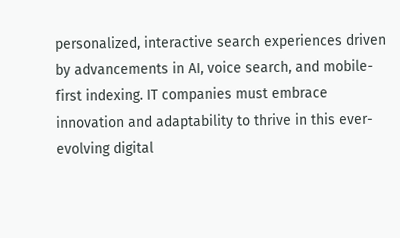personalized, interactive search experiences driven by advancements in AI, voice search, and mobile-first indexing. IT companies must embrace innovation and adaptability to thrive in this ever-evolving digital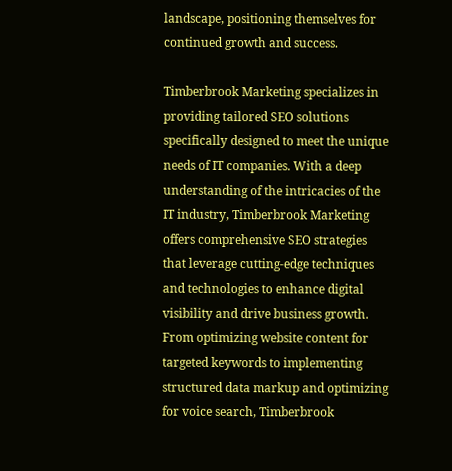landscape, positioning themselves for continued growth and success.

Timberbrook Marketing specializes in providing tailored SEO solutions specifically designed to meet the unique needs of IT companies. With a deep understanding of the intricacies of the IT industry, Timberbrook Marketing offers comprehensive SEO strategies that leverage cutting-edge techniques and technologies to enhance digital visibility and drive business growth. From optimizing website content for targeted keywords to implementing structured data markup and optimizing for voice search, Timberbrook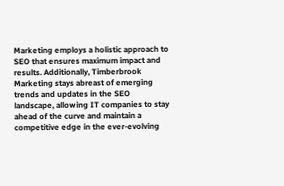Marketing employs a holistic approach to SEO that ensures maximum impact and results. Additionally, Timberbrook Marketing stays abreast of emerging trends and updates in the SEO landscape, allowing IT companies to stay ahead of the curve and maintain a competitive edge in the ever-evolving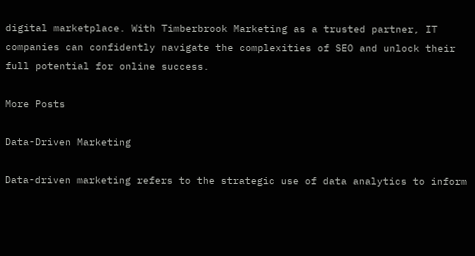digital marketplace. With Timberbrook Marketing as a trusted partner, IT companies can confidently navigate the complexities of SEO and unlock their full potential for online success.

More Posts

Data-Driven Marketing

Data-driven marketing refers to the strategic use of data analytics to inform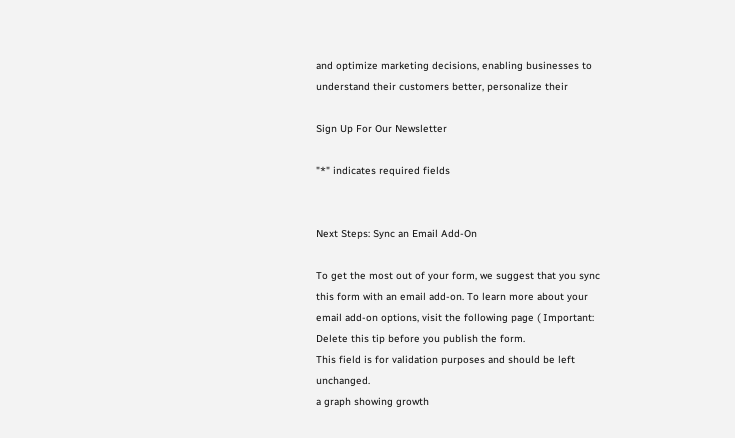and optimize marketing decisions, enabling businesses to understand their customers better, personalize their

Sign Up For Our Newsletter

"*" indicates required fields


Next Steps: Sync an Email Add-On

To get the most out of your form, we suggest that you sync this form with an email add-on. To learn more about your email add-on options, visit the following page ( Important: Delete this tip before you publish the form.
This field is for validation purposes and should be left unchanged.
a graph showing growth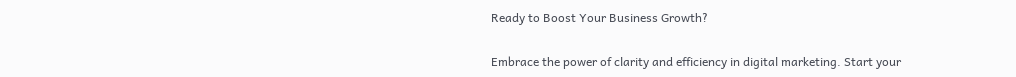Ready to Boost Your Business Growth?

Embrace the power of clarity and efficiency in digital marketing. Start your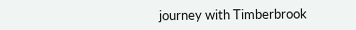journey with Timberbrook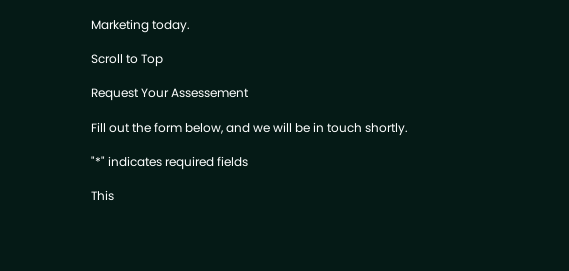Marketing today.

Scroll to Top

Request Your Assessement

Fill out the form below, and we will be in touch shortly.

"*" indicates required fields

This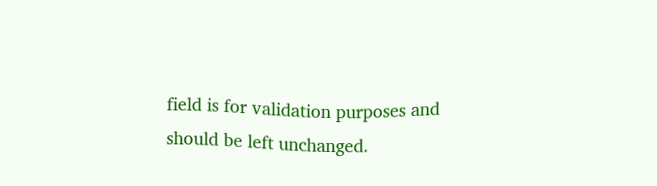field is for validation purposes and should be left unchanged.